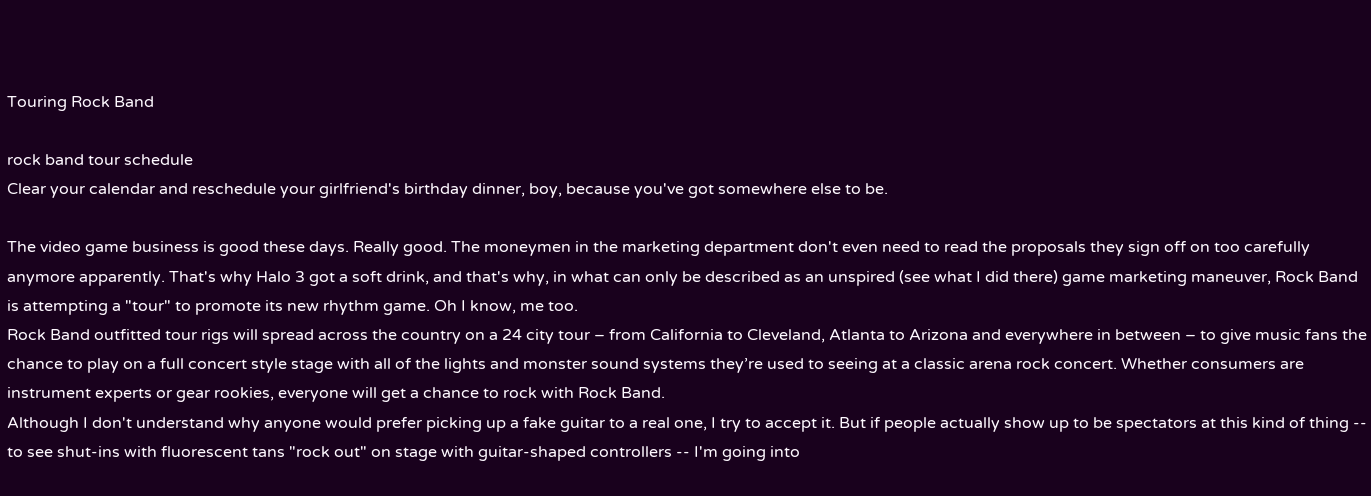Touring Rock Band

rock band tour schedule
Clear your calendar and reschedule your girlfriend's birthday dinner, boy, because you've got somewhere else to be.

The video game business is good these days. Really good. The moneymen in the marketing department don't even need to read the proposals they sign off on too carefully anymore apparently. That's why Halo 3 got a soft drink, and that's why, in what can only be described as an unspired (see what I did there) game marketing maneuver, Rock Band is attempting a "tour" to promote its new rhythm game. Oh I know, me too.
Rock Band outfitted tour rigs will spread across the country on a 24 city tour – from California to Cleveland, Atlanta to Arizona and everywhere in between – to give music fans the chance to play on a full concert style stage with all of the lights and monster sound systems they’re used to seeing at a classic arena rock concert. Whether consumers are instrument experts or gear rookies, everyone will get a chance to rock with Rock Band.
Although I don't understand why anyone would prefer picking up a fake guitar to a real one, I try to accept it. But if people actually show up to be spectators at this kind of thing -- to see shut-ins with fluorescent tans "rock out" on stage with guitar-shaped controllers -- I'm going into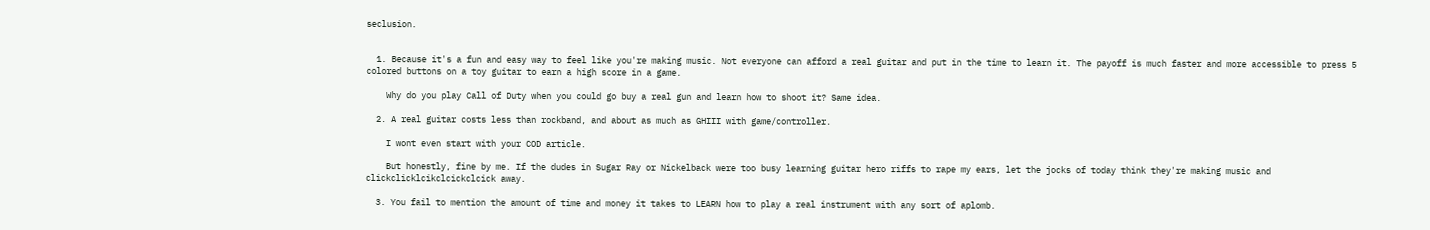seclusion.


  1. Because it's a fun and easy way to feel like you're making music. Not everyone can afford a real guitar and put in the time to learn it. The payoff is much faster and more accessible to press 5 colored buttons on a toy guitar to earn a high score in a game.

    Why do you play Call of Duty when you could go buy a real gun and learn how to shoot it? Same idea.

  2. A real guitar costs less than rockband, and about as much as GHIII with game/controller.

    I wont even start with your COD article.

    But honestly, fine by me. If the dudes in Sugar Ray or Nickelback were too busy learning guitar hero riffs to rape my ears, let the jocks of today think they're making music and clickclicklcikclcickclcick away.

  3. You fail to mention the amount of time and money it takes to LEARN how to play a real instrument with any sort of aplomb.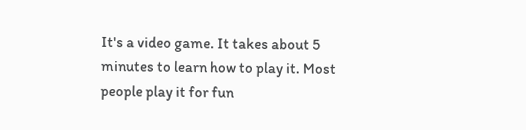It's a video game. It takes about 5 minutes to learn how to play it. Most people play it for fun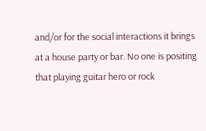and/or for the social interactions it brings at a house party or bar. No one is positing that playing guitar hero or rock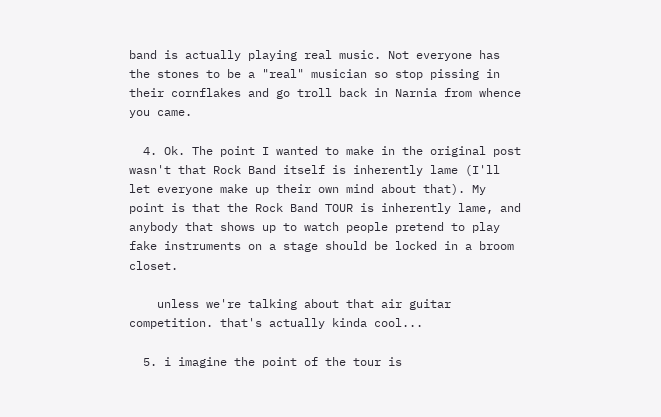band is actually playing real music. Not everyone has the stones to be a "real" musician so stop pissing in their cornflakes and go troll back in Narnia from whence you came.

  4. Ok. The point I wanted to make in the original post wasn't that Rock Band itself is inherently lame (I'll let everyone make up their own mind about that). My point is that the Rock Band TOUR is inherently lame, and anybody that shows up to watch people pretend to play fake instruments on a stage should be locked in a broom closet.

    unless we're talking about that air guitar competition. that's actually kinda cool...

  5. i imagine the point of the tour is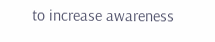to increase awareness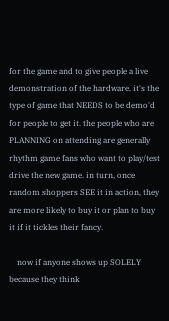for the game and to give people a live demonstration of the hardware. it's the type of game that NEEDS to be demo'd for people to get it. the people who are PLANNING on attending are generally rhythm game fans who want to play/test drive the new game. in turn, once random shoppers SEE it in action, they are more likely to buy it or plan to buy it if it tickles their fancy.

    now if anyone shows up SOLELY because they think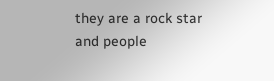they are a rock star and people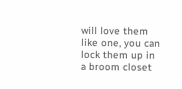will love them like one, you can lock them up in a broom closet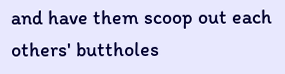and have them scoop out each others' buttholes